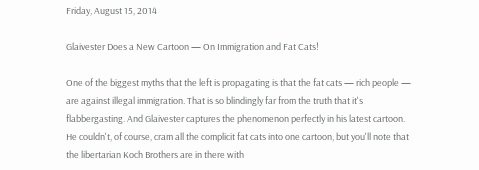Friday, August 15, 2014

Glaivester Does a New Cartoon — On Immigration and Fat Cats!

One of the biggest myths that the left is propagating is that the fat cats — rich people — are against illegal immigration. That is so blindingly far from the truth that it's flabbergasting. And Glaivester captures the phenomenon perfectly in his latest cartoon. He couldn't, of course, cram all the complicit fat cats into one cartoon, but you'll note that the libertarian Koch Brothers are in there with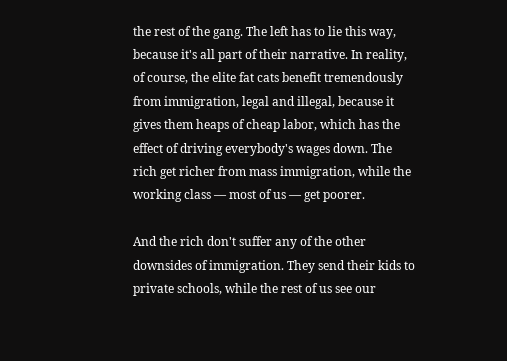the rest of the gang. The left has to lie this way, because it's all part of their narrative. In reality, of course, the elite fat cats benefit tremendously from immigration, legal and illegal, because it gives them heaps of cheap labor, which has the effect of driving everybody's wages down. The rich get richer from mass immigration, while the working class — most of us — get poorer.

And the rich don't suffer any of the other downsides of immigration. They send their kids to private schools, while the rest of us see our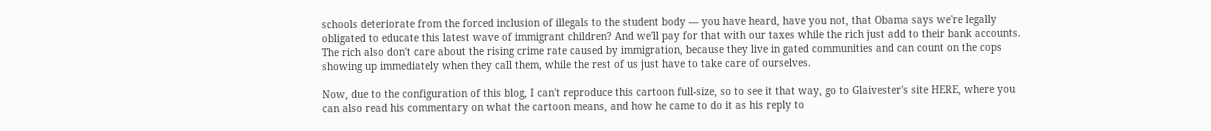schools deteriorate from the forced inclusion of illegals to the student body — you have heard, have you not, that Obama says we're legally obligated to educate this latest wave of immigrant children? And we'll pay for that with our taxes while the rich just add to their bank accounts. The rich also don't care about the rising crime rate caused by immigration, because they live in gated communities and can count on the cops showing up immediately when they call them, while the rest of us just have to take care of ourselves.

Now, due to the configuration of this blog, I can't reproduce this cartoon full-size, so to see it that way, go to Glaivester's site HERE, where you can also read his commentary on what the cartoon means, and how he came to do it as his reply to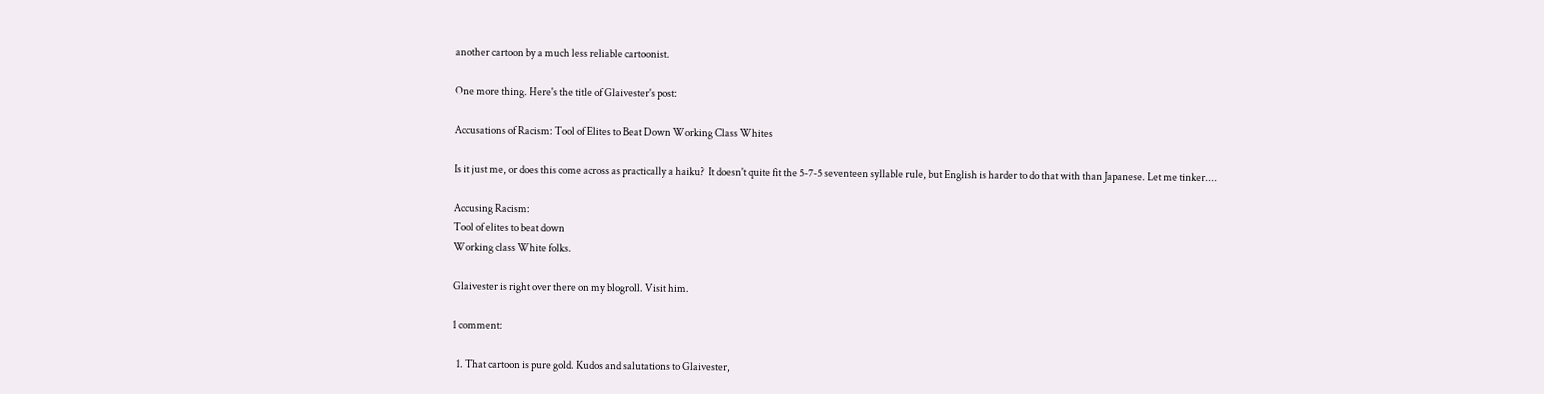another cartoon by a much less reliable cartoonist.

One more thing. Here's the title of Glaivester's post:

Accusations of Racism: Tool of Elites to Beat Down Working Class Whites

Is it just me, or does this come across as practically a haiku?  It doesn't quite fit the 5-7-5 seventeen syllable rule, but English is harder to do that with than Japanese. Let me tinker....

Accusing Racism:
Tool of elites to beat down
Working class White folks.

Glaivester is right over there on my blogroll. Visit him.

1 comment:

  1. That cartoon is pure gold. Kudos and salutations to Glaivester,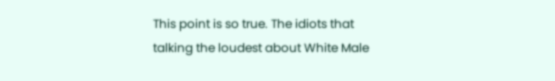This point is so true. The idiots that talking the loudest about White Male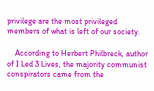privilege are the most privileged members of what is left of our society.

    According to Herbert Philbreck, author of I Led 3 Lives, the majority communist conspirators came from the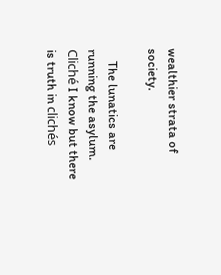wealthier strata of society.

    The lunatics are running the asylum. Cliché I know but there is truth in clichés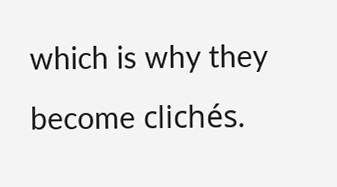which is why they become clichés.